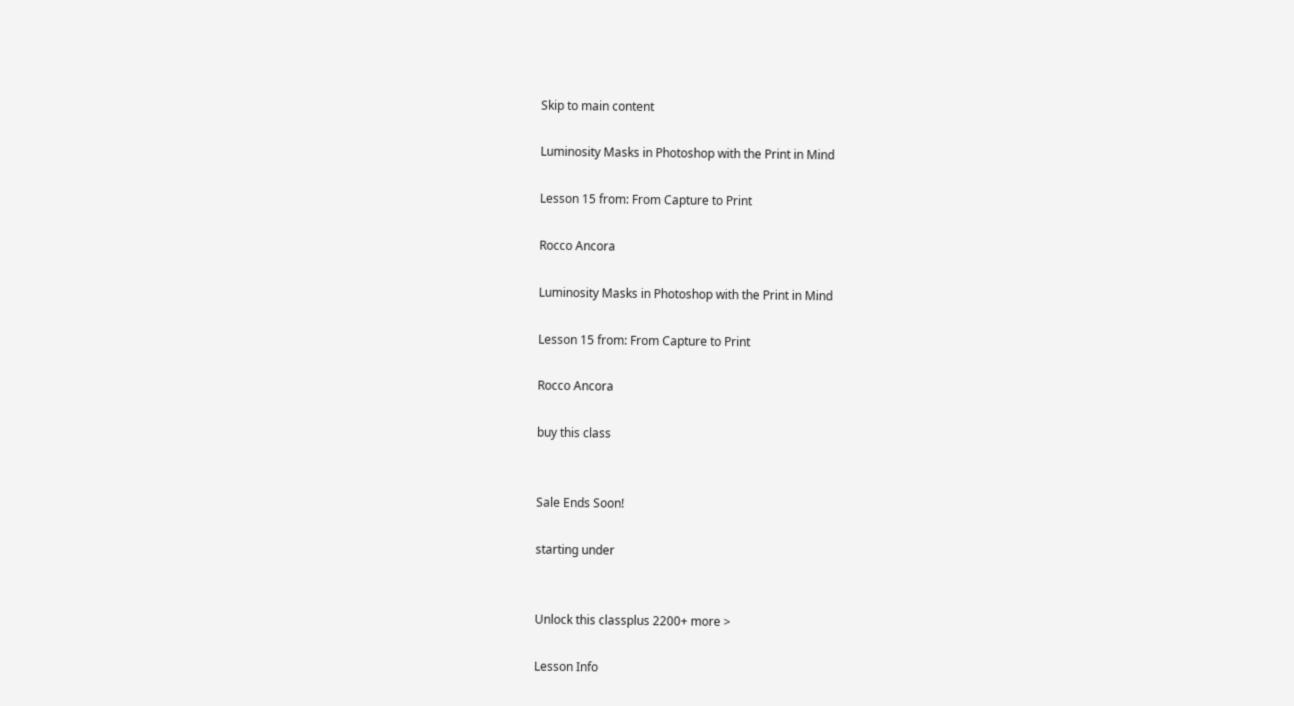Skip to main content

Luminosity Masks in Photoshop with the Print in Mind

Lesson 15 from: From Capture to Print

Rocco Ancora

Luminosity Masks in Photoshop with the Print in Mind

Lesson 15 from: From Capture to Print

Rocco Ancora

buy this class


Sale Ends Soon!

starting under


Unlock this classplus 2200+ more >

Lesson Info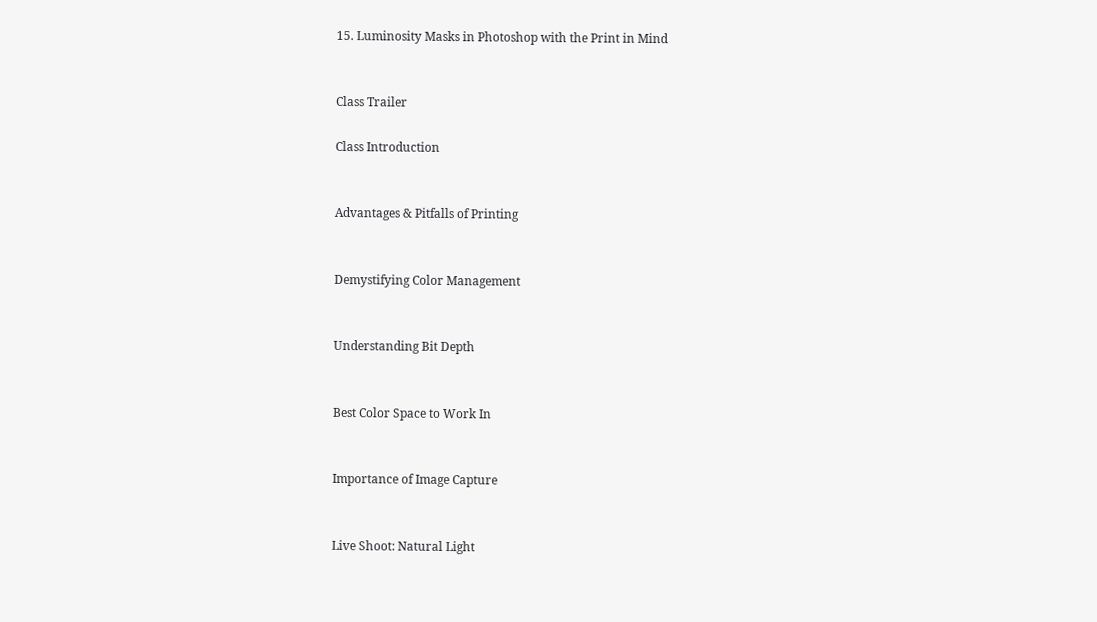15. Luminosity Masks in Photoshop with the Print in Mind


Class Trailer

Class Introduction


Advantages & Pitfalls of Printing


Demystifying Color Management


Understanding Bit Depth


Best Color Space to Work In


Importance of Image Capture


Live Shoot: Natural Light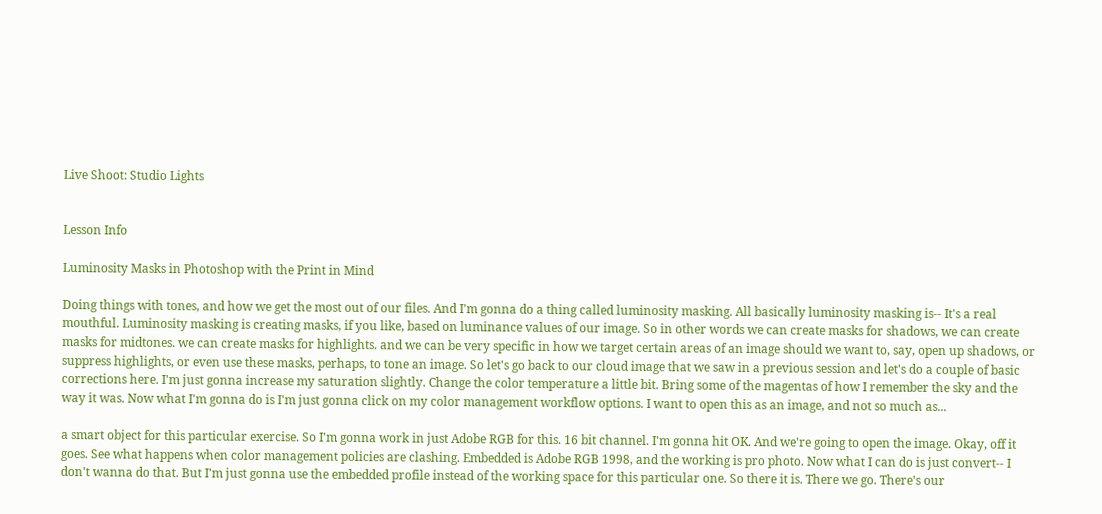Live Shoot: Studio Lights


Lesson Info

Luminosity Masks in Photoshop with the Print in Mind

Doing things with tones, and how we get the most out of our files. And I'm gonna do a thing called luminosity masking. All basically luminosity masking is-- It's a real mouthful. Luminosity masking is creating masks, if you like, based on luminance values of our image. So in other words we can create masks for shadows, we can create masks for midtones. we can create masks for highlights. and we can be very specific in how we target certain areas of an image should we want to, say, open up shadows, or suppress highlights, or even use these masks, perhaps, to tone an image. So let's go back to our cloud image that we saw in a previous session and let's do a couple of basic corrections here. I'm just gonna increase my saturation slightly. Change the color temperature a little bit. Bring some of the magentas of how I remember the sky and the way it was. Now what I'm gonna do is I'm just gonna click on my color management workflow options. I want to open this as an image, and not so much as...

a smart object for this particular exercise. So I'm gonna work in just Adobe RGB for this. 16 bit channel. I'm gonna hit OK. And we're going to open the image. Okay, off it goes. See what happens when color management policies are clashing. Embedded is Adobe RGB 1998, and the working is pro photo. Now what I can do is just convert-- I don't wanna do that. But I'm just gonna use the embedded profile instead of the working space for this particular one. So there it is. There we go. There's our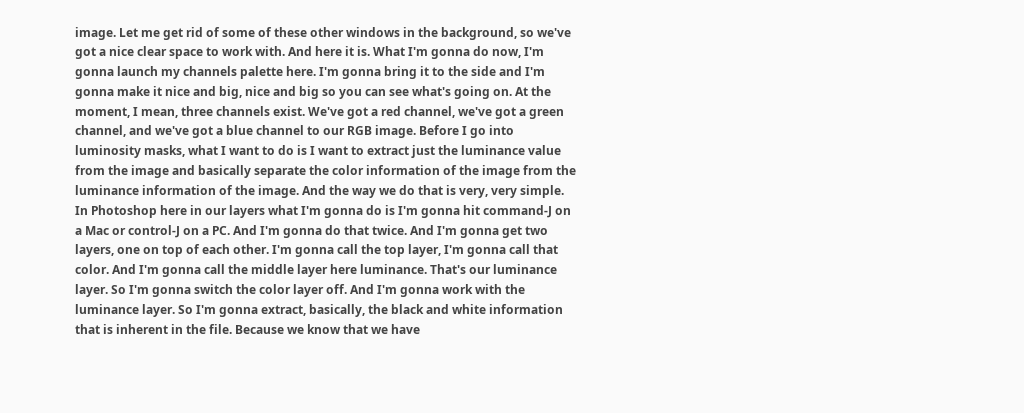image. Let me get rid of some of these other windows in the background, so we've got a nice clear space to work with. And here it is. What I'm gonna do now, I'm gonna launch my channels palette here. I'm gonna bring it to the side and I'm gonna make it nice and big, nice and big so you can see what's going on. At the moment, I mean, three channels exist. We've got a red channel, we've got a green channel, and we've got a blue channel to our RGB image. Before I go into luminosity masks, what I want to do is I want to extract just the luminance value from the image and basically separate the color information of the image from the luminance information of the image. And the way we do that is very, very simple. In Photoshop here in our layers what I'm gonna do is I'm gonna hit command-J on a Mac or control-J on a PC. And I'm gonna do that twice. And I'm gonna get two layers, one on top of each other. I'm gonna call the top layer, I'm gonna call that color. And I'm gonna call the middle layer here luminance. That's our luminance layer. So I'm gonna switch the color layer off. And I'm gonna work with the luminance layer. So I'm gonna extract, basically, the black and white information that is inherent in the file. Because we know that we have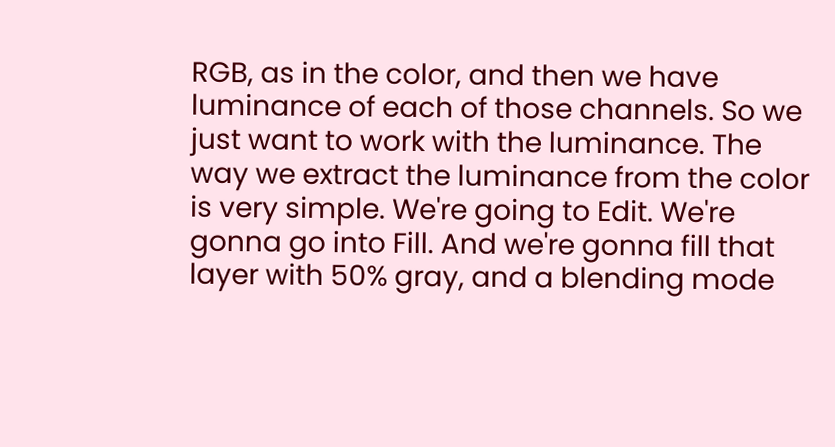RGB, as in the color, and then we have luminance of each of those channels. So we just want to work with the luminance. The way we extract the luminance from the color is very simple. We're going to Edit. We're gonna go into Fill. And we're gonna fill that layer with 50% gray, and a blending mode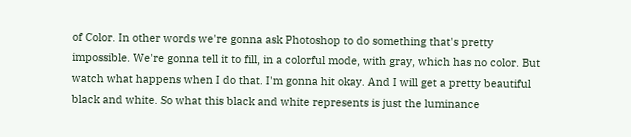of Color. In other words we're gonna ask Photoshop to do something that's pretty impossible. We're gonna tell it to fill, in a colorful mode, with gray, which has no color. But watch what happens when I do that. I'm gonna hit okay. And I will get a pretty beautiful black and white. So what this black and white represents is just the luminance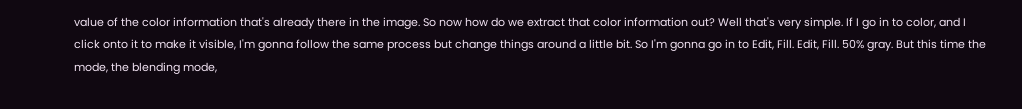value of the color information that's already there in the image. So now how do we extract that color information out? Well that's very simple. If I go in to color, and I click onto it to make it visible, I'm gonna follow the same process but change things around a little bit. So I'm gonna go in to Edit, Fill. Edit, Fill. 50% gray. But this time the mode, the blending mode,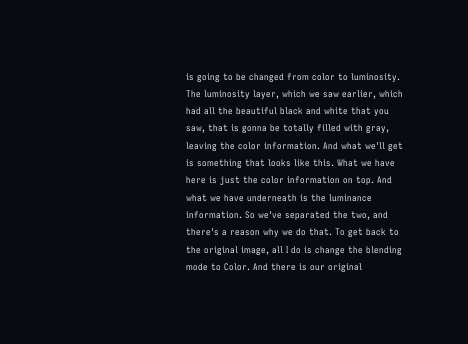is going to be changed from color to luminosity. The luminosity layer, which we saw earlier, which had all the beautiful black and white that you saw, that is gonna be totally filled with gray, leaving the color information. And what we'll get is something that looks like this. What we have here is just the color information on top. And what we have underneath is the luminance information. So we've separated the two, and there's a reason why we do that. To get back to the original image, all I do is change the blending mode to Color. And there is our original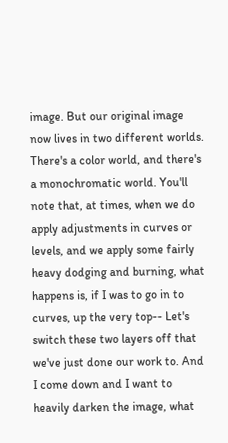image. But our original image now lives in two different worlds. There's a color world, and there's a monochromatic world. You'll note that, at times, when we do apply adjustments in curves or levels, and we apply some fairly heavy dodging and burning, what happens is, if I was to go in to curves, up the very top-- Let's switch these two layers off that we've just done our work to. And I come down and I want to heavily darken the image, what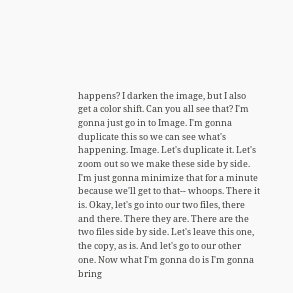happens? I darken the image, but I also get a color shift. Can you all see that? I'm gonna just go in to Image. I'm gonna duplicate this so we can see what's happening. Image. Let's duplicate it. Let's zoom out so we make these side by side. I'm just gonna minimize that for a minute because we'll get to that-- whoops. There it is. Okay, let's go into our two files, there and there. There they are. There are the two files side by side. Let's leave this one, the copy, as is. And let's go to our other one. Now what I'm gonna do is I'm gonna bring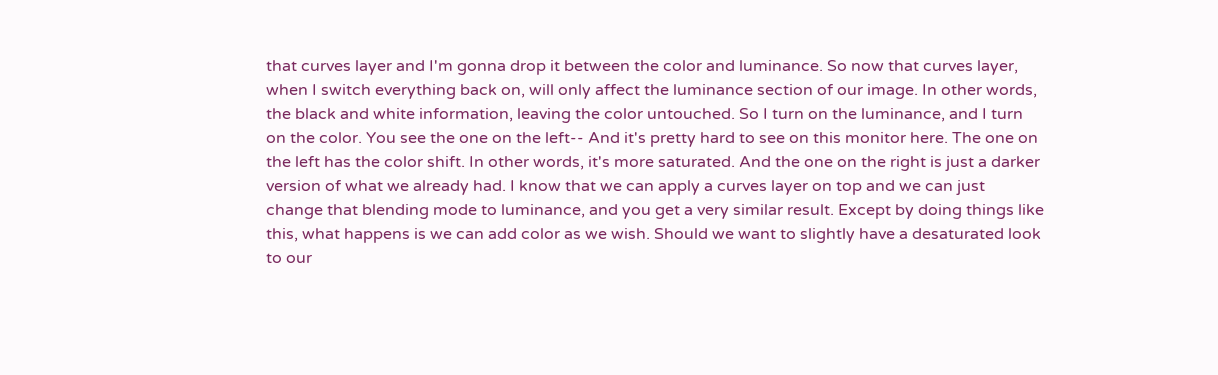that curves layer and I'm gonna drop it between the color and luminance. So now that curves layer, when I switch everything back on, will only affect the luminance section of our image. In other words, the black and white information, leaving the color untouched. So I turn on the luminance, and I turn on the color. You see the one on the left-- And it's pretty hard to see on this monitor here. The one on the left has the color shift. In other words, it's more saturated. And the one on the right is just a darker version of what we already had. I know that we can apply a curves layer on top and we can just change that blending mode to luminance, and you get a very similar result. Except by doing things like this, what happens is we can add color as we wish. Should we want to slightly have a desaturated look to our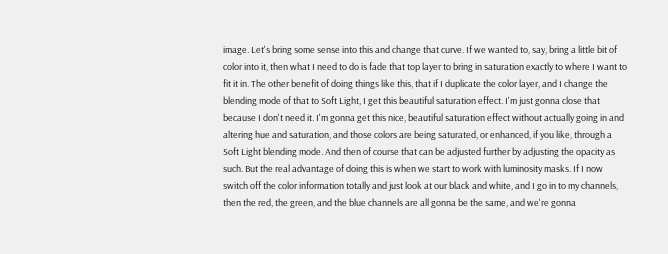image. Let's bring some sense into this and change that curve. If we wanted to, say, bring a little bit of color into it, then what I need to do is fade that top layer to bring in saturation exactly to where I want to fit it in. The other benefit of doing things like this, that if I duplicate the color layer, and I change the blending mode of that to Soft Light, I get this beautiful saturation effect. I'm just gonna close that because I don't need it. I'm gonna get this nice, beautiful saturation effect without actually going in and altering hue and saturation, and those colors are being saturated, or enhanced, if you like, through a Soft Light blending mode. And then of course that can be adjusted further by adjusting the opacity as such. But the real advantage of doing this is when we start to work with luminosity masks. If I now switch off the color information totally and just look at our black and white, and I go in to my channels, then the red, the green, and the blue channels are all gonna be the same, and we're gonna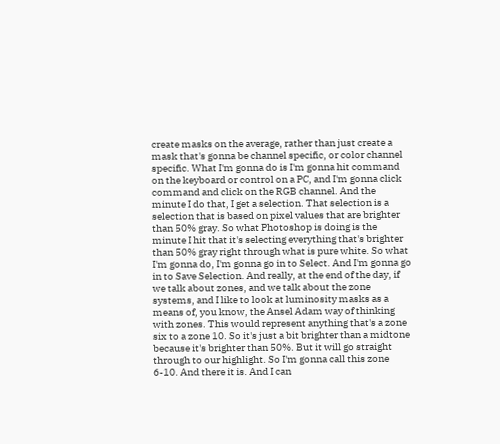create masks on the average, rather than just create a mask that's gonna be channel specific, or color channel specific. What I'm gonna do is I'm gonna hit command on the keyboard or control on a PC, and I'm gonna click command and click on the RGB channel. And the minute I do that, I get a selection. That selection is a selection that is based on pixel values that are brighter than 50% gray. So what Photoshop is doing is the minute I hit that it's selecting everything that's brighter than 50% gray right through what is pure white. So what I'm gonna do, I'm gonna go in to Select. And I'm gonna go in to Save Selection. And really, at the end of the day, if we talk about zones, and we talk about the zone systems, and I like to look at luminosity masks as a means of, you know, the Ansel Adam way of thinking with zones. This would represent anything that's a zone six to a zone 10. So it's just a bit brighter than a midtone because it's brighter than 50%. But it will go straight through to our highlight. So I'm gonna call this zone 6-10. And there it is. And I can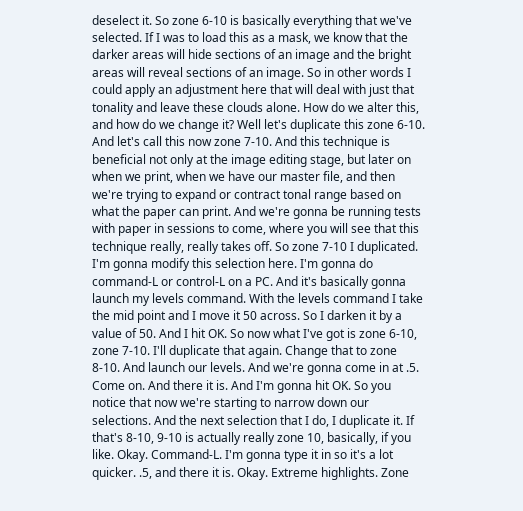deselect it. So zone 6-10 is basically everything that we've selected. If I was to load this as a mask, we know that the darker areas will hide sections of an image and the bright areas will reveal sections of an image. So in other words I could apply an adjustment here that will deal with just that tonality and leave these clouds alone. How do we alter this, and how do we change it? Well let's duplicate this zone 6-10. And let's call this now zone 7-10. And this technique is beneficial not only at the image editing stage, but later on when we print, when we have our master file, and then we're trying to expand or contract tonal range based on what the paper can print. And we're gonna be running tests with paper in sessions to come, where you will see that this technique really, really takes off. So zone 7-10 I duplicated. I'm gonna modify this selection here. I'm gonna do command-L or control-L on a PC. And it's basically gonna launch my levels command. With the levels command I take the mid point and I move it 50 across. So I darken it by a value of 50. And I hit OK. So now what I've got is zone 6-10, zone 7-10. I'll duplicate that again. Change that to zone 8-10. And launch our levels. And we're gonna come in at .5. Come on. And there it is. And I'm gonna hit OK. So you notice that now we're starting to narrow down our selections. And the next selection that I do, I duplicate it. If that's 8-10, 9-10 is actually really zone 10, basically, if you like. Okay. Command-L. I'm gonna type it in so it's a lot quicker. .5, and there it is. Okay. Extreme highlights. Zone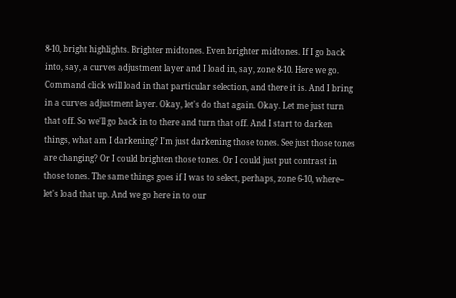8-10, bright highlights. Brighter midtones. Even brighter midtones. If I go back into, say, a curves adjustment layer and I load in, say, zone 8-10. Here we go. Command click will load in that particular selection, and there it is. And I bring in a curves adjustment layer. Okay, let's do that again. Okay. Let me just turn that off. So we'll go back in to there and turn that off. And I start to darken things, what am I darkening? I'm just darkening those tones. See just those tones are changing? Or I could brighten those tones. Or I could just put contrast in those tones. The same things goes if I was to select, perhaps, zone 6-10, where-- let's load that up. And we go here in to our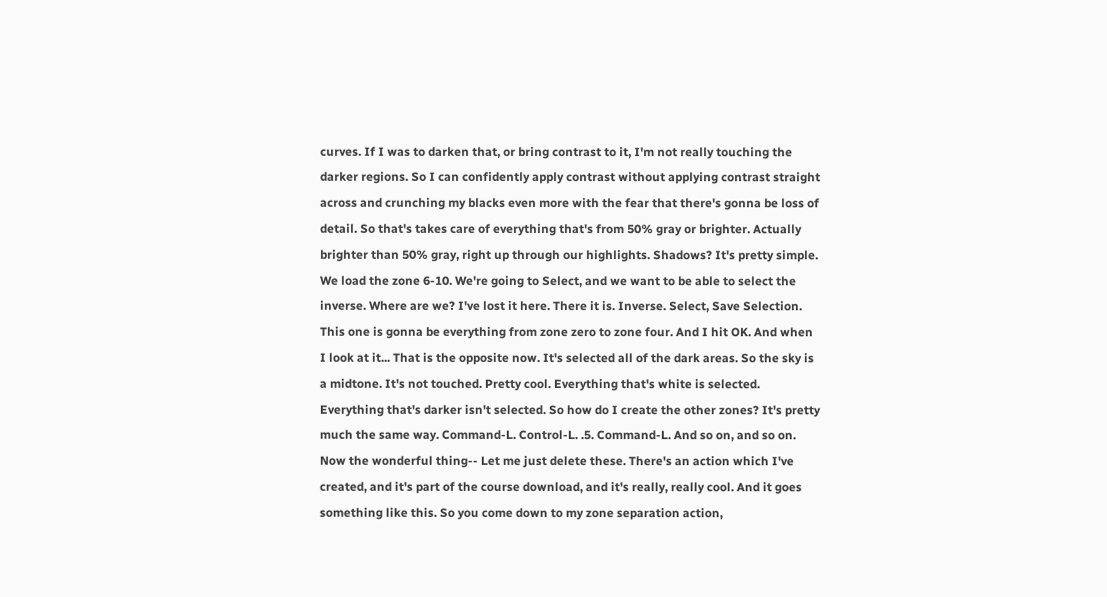curves. If I was to darken that, or bring contrast to it, I'm not really touching the darker regions. So I can confidently apply contrast without applying contrast straight across and crunching my blacks even more with the fear that there's gonna be loss of detail. So that's takes care of everything that's from 50% gray or brighter. Actually brighter than 50% gray, right up through our highlights. Shadows? It's pretty simple. We load the zone 6-10. We're going to Select, and we want to be able to select the inverse. Where are we? I've lost it here. There it is. Inverse. Select, Save Selection. This one is gonna be everything from zone zero to zone four. And I hit OK. And when I look at it... That is the opposite now. It's selected all of the dark areas. So the sky is a midtone. It's not touched. Pretty cool. Everything that's white is selected. Everything that's darker isn't selected. So how do I create the other zones? It's pretty much the same way. Command-L. Control-L. .5. Command-L. And so on, and so on. Now the wonderful thing-- Let me just delete these. There's an action which I've created, and it's part of the course download, and it's really, really cool. And it goes something like this. So you come down to my zone separation action,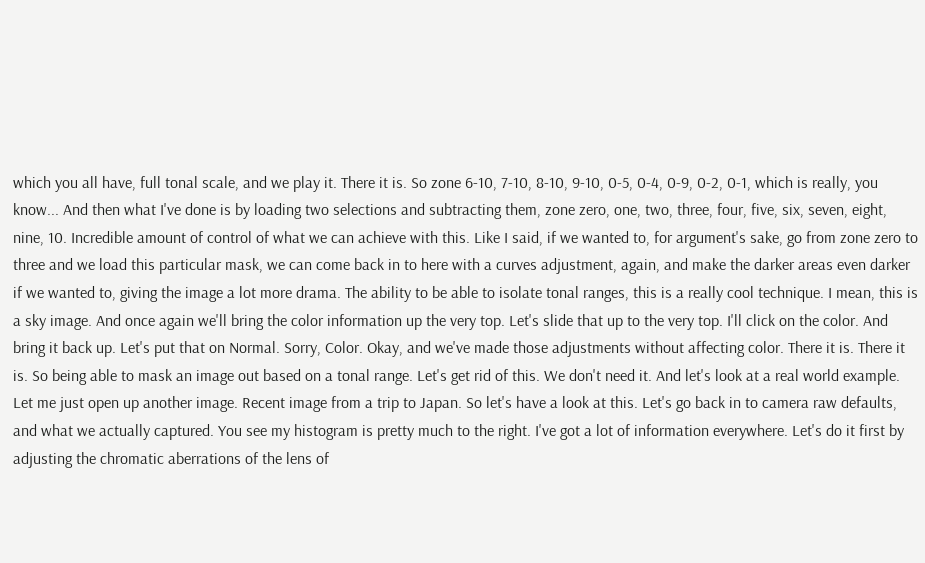which you all have, full tonal scale, and we play it. There it is. So zone 6-10, 7-10, 8-10, 9-10, 0-5, 0-4, 0-9, 0-2, 0-1, which is really, you know... And then what I've done is by loading two selections and subtracting them, zone zero, one, two, three, four, five, six, seven, eight, nine, 10. Incredible amount of control of what we can achieve with this. Like I said, if we wanted to, for argument's sake, go from zone zero to three and we load this particular mask, we can come back in to here with a curves adjustment, again, and make the darker areas even darker if we wanted to, giving the image a lot more drama. The ability to be able to isolate tonal ranges, this is a really cool technique. I mean, this is a sky image. And once again we'll bring the color information up the very top. Let's slide that up to the very top. I'll click on the color. And bring it back up. Let's put that on Normal. Sorry, Color. Okay, and we've made those adjustments without affecting color. There it is. There it is. So being able to mask an image out based on a tonal range. Let's get rid of this. We don't need it. And let's look at a real world example. Let me just open up another image. Recent image from a trip to Japan. So let's have a look at this. Let's go back in to camera raw defaults, and what we actually captured. You see my histogram is pretty much to the right. I've got a lot of information everywhere. Let's do it first by adjusting the chromatic aberrations of the lens of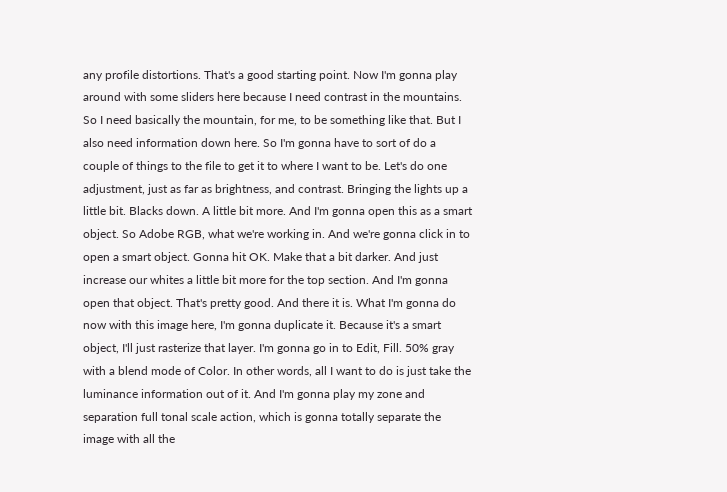any profile distortions. That's a good starting point. Now I'm gonna play around with some sliders here because I need contrast in the mountains. So I need basically the mountain, for me, to be something like that. But I also need information down here. So I'm gonna have to sort of do a couple of things to the file to get it to where I want to be. Let's do one adjustment, just as far as brightness, and contrast. Bringing the lights up a little bit. Blacks down. A little bit more. And I'm gonna open this as a smart object. So Adobe RGB, what we're working in. And we're gonna click in to open a smart object. Gonna hit OK. Make that a bit darker. And just increase our whites a little bit more for the top section. And I'm gonna open that object. That's pretty good. And there it is. What I'm gonna do now with this image here, I'm gonna duplicate it. Because it's a smart object, I'll just rasterize that layer. I'm gonna go in to Edit, Fill. 50% gray with a blend mode of Color. In other words, all I want to do is just take the luminance information out of it. And I'm gonna play my zone and separation full tonal scale action, which is gonna totally separate the image with all the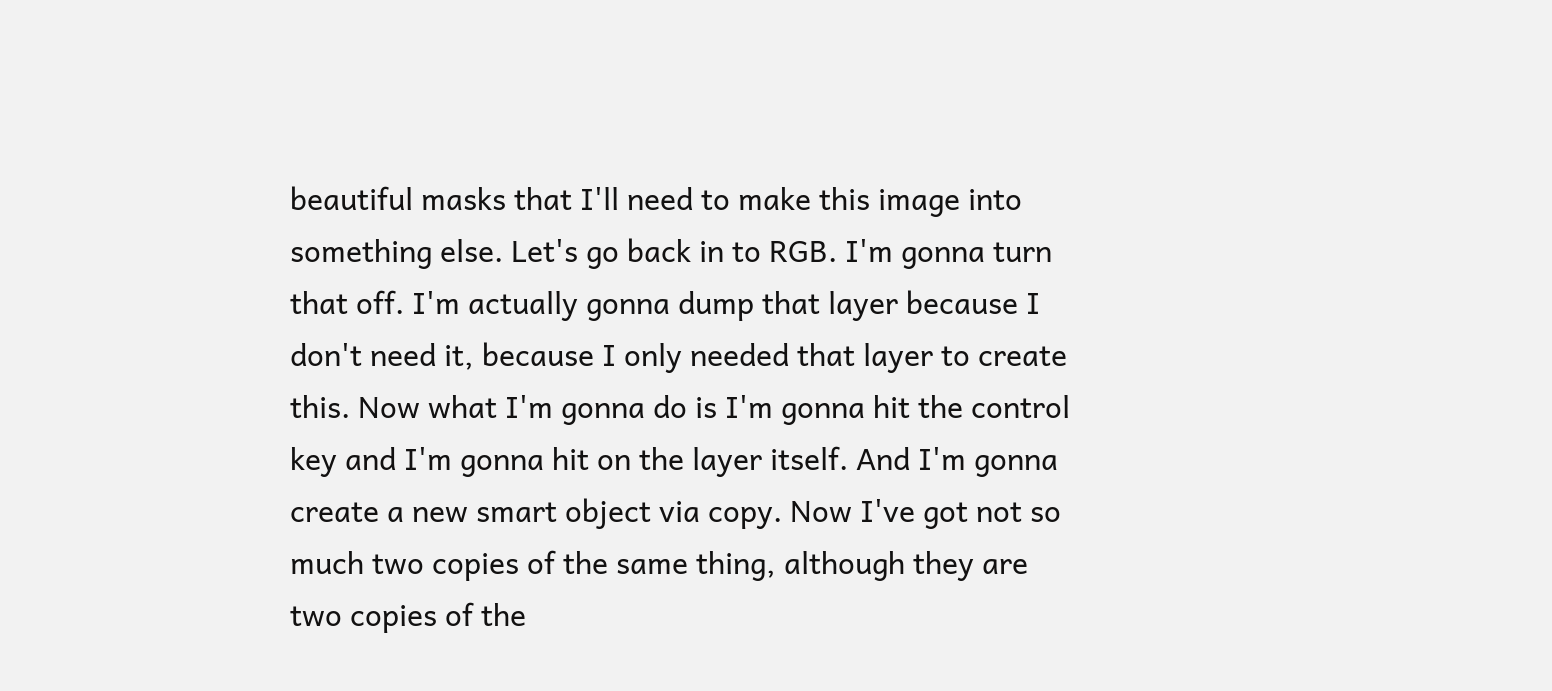beautiful masks that I'll need to make this image into something else. Let's go back in to RGB. I'm gonna turn that off. I'm actually gonna dump that layer because I don't need it, because I only needed that layer to create this. Now what I'm gonna do is I'm gonna hit the control key and I'm gonna hit on the layer itself. And I'm gonna create a new smart object via copy. Now I've got not so much two copies of the same thing, although they are two copies of the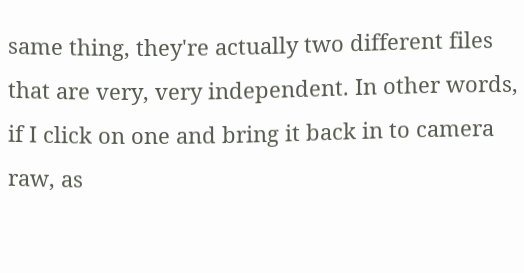same thing, they're actually two different files that are very, very independent. In other words, if I click on one and bring it back in to camera raw, as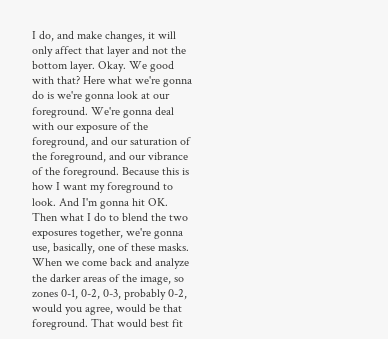I do, and make changes, it will only affect that layer and not the bottom layer. Okay. We good with that? Here what we're gonna do is we're gonna look at our foreground. We're gonna deal with our exposure of the foreground, and our saturation of the foreground, and our vibrance of the foreground. Because this is how I want my foreground to look. And I'm gonna hit OK. Then what I do to blend the two exposures together, we're gonna use, basically, one of these masks. When we come back and analyze the darker areas of the image, so zones 0-1, 0-2, 0-3, probably 0-2, would you agree, would be that foreground. That would best fit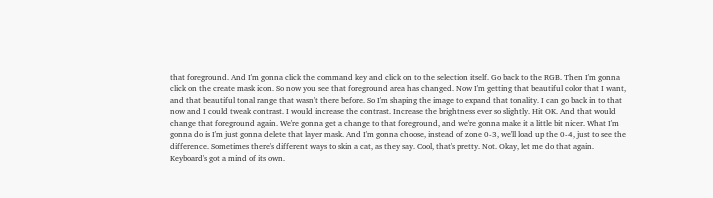that foreground. And I'm gonna click the command key and click on to the selection itself. Go back to the RGB. Then I'm gonna click on the create mask icon. So now you see that foreground area has changed. Now I'm getting that beautiful color that I want, and that beautiful tonal range that wasn't there before. So I'm shaping the image to expand that tonality. I can go back in to that now and I could tweak contrast. I would increase the contrast. Increase the brightness ever so slightly. Hit OK. And that would change that foreground again. We're gonna get a change to that foreground, and we're gonna make it a little bit nicer. What I'm gonna do is I'm just gonna delete that layer mask. And I'm gonna choose, instead of zone 0-3, we'll load up the 0-4, just to see the difference. Sometimes there's different ways to skin a cat, as they say. Cool, that's pretty. Not. Okay, let me do that again. Keyboard's got a mind of its own.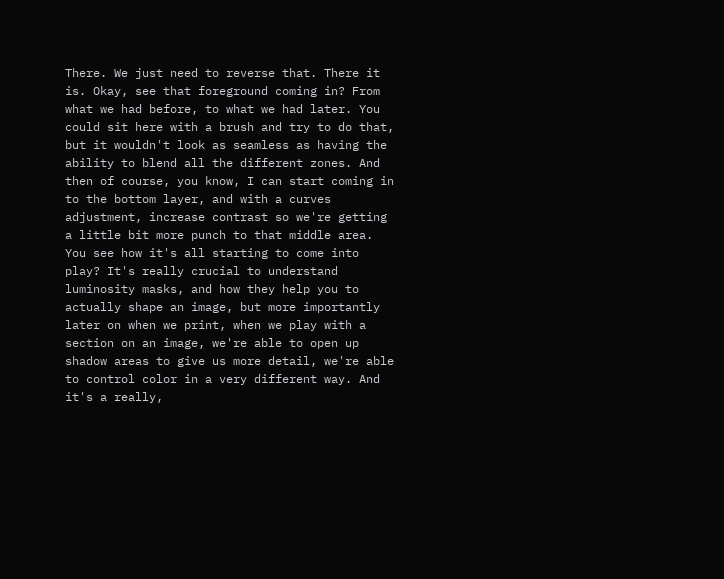There. We just need to reverse that. There it is. Okay, see that foreground coming in? From what we had before, to what we had later. You could sit here with a brush and try to do that, but it wouldn't look as seamless as having the ability to blend all the different zones. And then of course, you know, I can start coming in to the bottom layer, and with a curves adjustment, increase contrast so we're getting a little bit more punch to that middle area. You see how it's all starting to come into play? It's really crucial to understand luminosity masks, and how they help you to actually shape an image, but more importantly later on when we print, when we play with a section on an image, we're able to open up shadow areas to give us more detail, we're able to control color in a very different way. And it's a really,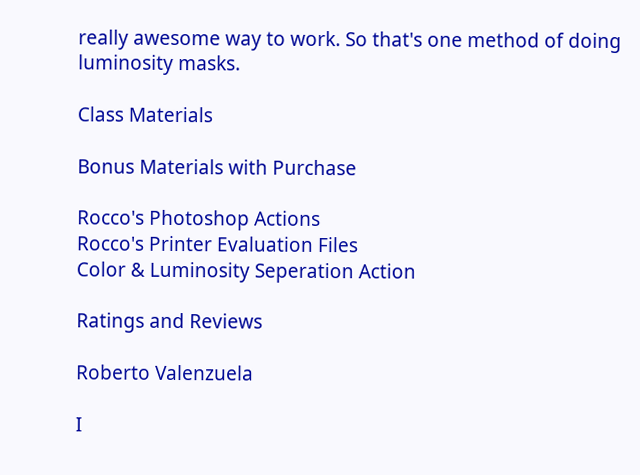really awesome way to work. So that's one method of doing luminosity masks.

Class Materials

Bonus Materials with Purchase

Rocco's Photoshop Actions
Rocco's Printer Evaluation Files
Color & Luminosity Seperation Action

Ratings and Reviews

Roberto Valenzuela

I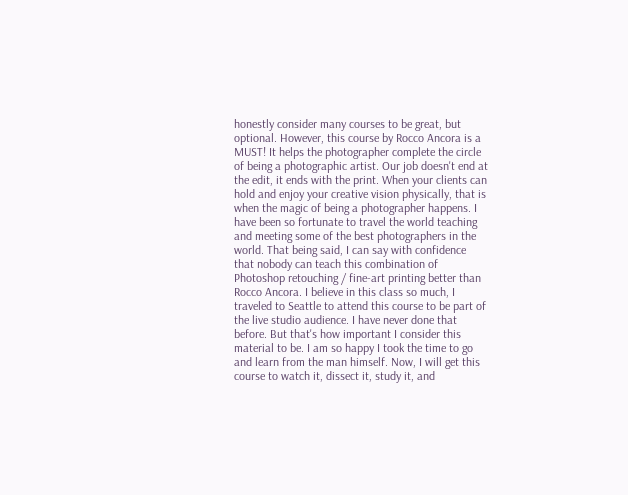honestly consider many courses to be great, but optional. However, this course by Rocco Ancora is a MUST! It helps the photographer complete the circle of being a photographic artist. Our job doesn't end at the edit, it ends with the print. When your clients can hold and enjoy your creative vision physically, that is when the magic of being a photographer happens. I have been so fortunate to travel the world teaching and meeting some of the best photographers in the world. That being said, I can say with confidence that nobody can teach this combination of Photoshop retouching / fine-art printing better than Rocco Ancora. I believe in this class so much, I traveled to Seattle to attend this course to be part of the live studio audience. I have never done that before. But that's how important I consider this material to be. I am so happy I took the time to go and learn from the man himself. Now, I will get this course to watch it, dissect it, study it, and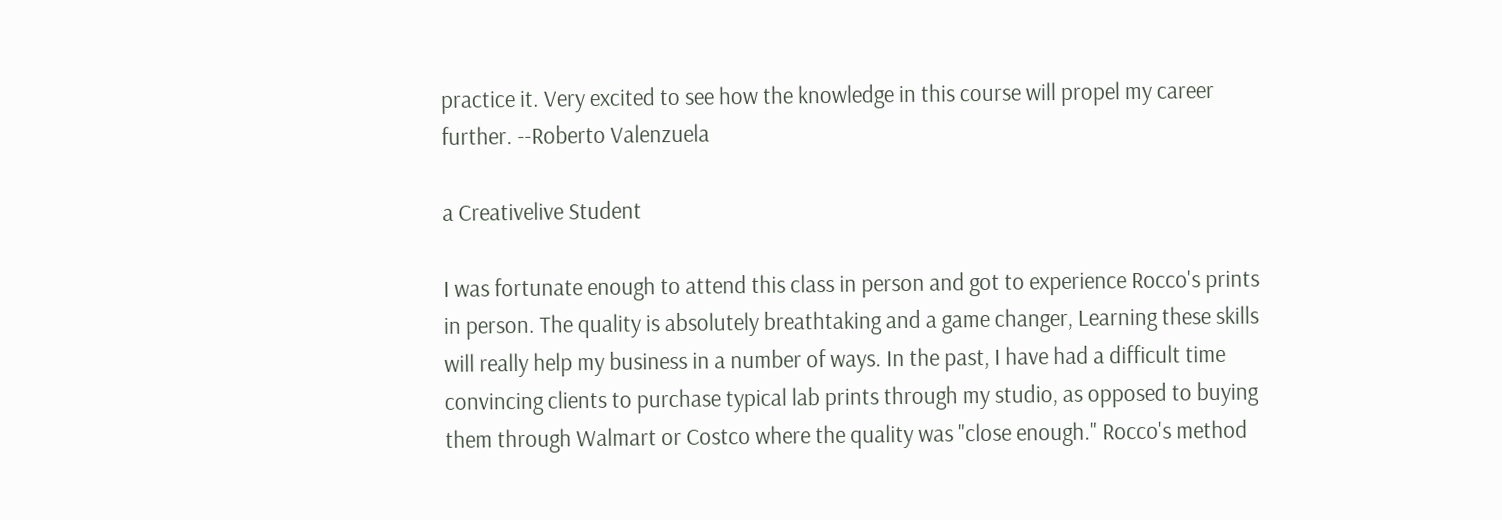practice it. Very excited to see how the knowledge in this course will propel my career further. --Roberto Valenzuela

a Creativelive Student

I was fortunate enough to attend this class in person and got to experience Rocco's prints in person. The quality is absolutely breathtaking and a game changer, Learning these skills will really help my business in a number of ways. In the past, I have had a difficult time convincing clients to purchase typical lab prints through my studio, as opposed to buying them through Walmart or Costco where the quality was "close enough." Rocco's method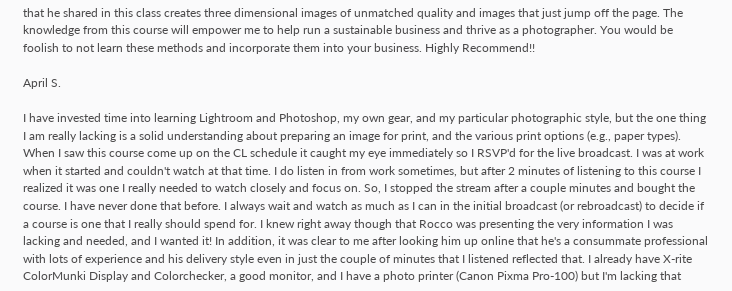that he shared in this class creates three dimensional images of unmatched quality and images that just jump off the page. The knowledge from this course will empower me to help run a sustainable business and thrive as a photographer. You would be foolish to not learn these methods and incorporate them into your business. Highly Recommend!!

April S.

I have invested time into learning Lightroom and Photoshop, my own gear, and my particular photographic style, but the one thing I am really lacking is a solid understanding about preparing an image for print, and the various print options (e.g., paper types). When I saw this course come up on the CL schedule it caught my eye immediately so I RSVP'd for the live broadcast. I was at work when it started and couldn't watch at that time. I do listen in from work sometimes, but after 2 minutes of listening to this course I realized it was one I really needed to watch closely and focus on. So, I stopped the stream after a couple minutes and bought the course. I have never done that before. I always wait and watch as much as I can in the initial broadcast (or rebroadcast) to decide if a course is one that I really should spend for. I knew right away though that Rocco was presenting the very information I was lacking and needed, and I wanted it! In addition, it was clear to me after looking him up online that he's a consummate professional with lots of experience and his delivery style even in just the couple of minutes that I listened reflected that. I already have X-rite ColorMunki Display and Colorchecker, a good monitor, and I have a photo printer (Canon Pixma Pro-100) but I'm lacking that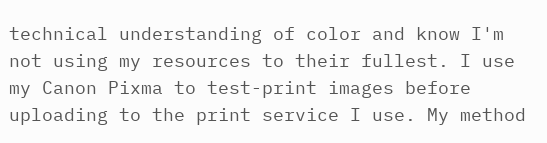technical understanding of color and know I'm not using my resources to their fullest. I use my Canon Pixma to test-print images before uploading to the print service I use. My method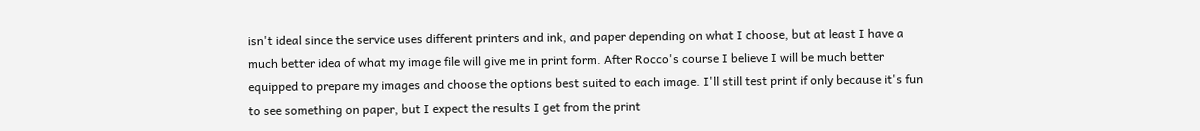isn't ideal since the service uses different printers and ink, and paper depending on what I choose, but at least I have a much better idea of what my image file will give me in print form. After Rocco's course I believe I will be much better equipped to prepare my images and choose the options best suited to each image. I'll still test print if only because it's fun to see something on paper, but I expect the results I get from the print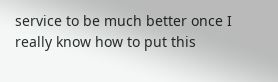service to be much better once I really know how to put this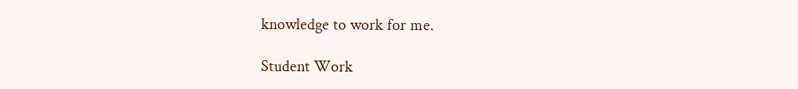knowledge to work for me.

Student Work